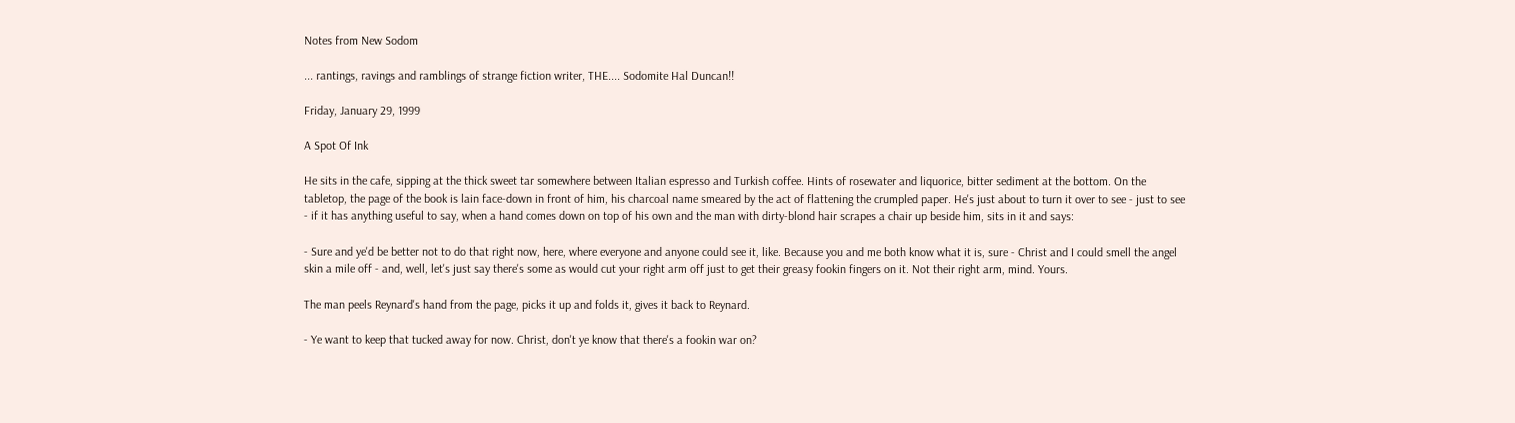Notes from New Sodom

... rantings, ravings and ramblings of strange fiction writer, THE.... Sodomite Hal Duncan!!

Friday, January 29, 1999

A Spot Of Ink

He sits in the cafe, sipping at the thick sweet tar somewhere between Italian espresso and Turkish coffee. Hints of rosewater and liquorice, bitter sediment at the bottom. On the tabletop, the page of the book is lain face-down in front of him, his charcoal name smeared by the act of flattening the crumpled paper. He's just about to turn it over to see - just to see - if it has anything useful to say, when a hand comes down on top of his own and the man with dirty-blond hair scrapes a chair up beside him, sits in it and says:

- Sure and ye'd be better not to do that right now, here, where everyone and anyone could see it, like. Because you and me both know what it is, sure - Christ and I could smell the angel skin a mile off - and, well, let's just say there's some as would cut your right arm off just to get their greasy fookin fingers on it. Not their right arm, mind. Yours.

The man peels Reynard's hand from the page, picks it up and folds it, gives it back to Reynard.

- Ye want to keep that tucked away for now. Christ, don't ye know that there's a fookin war on?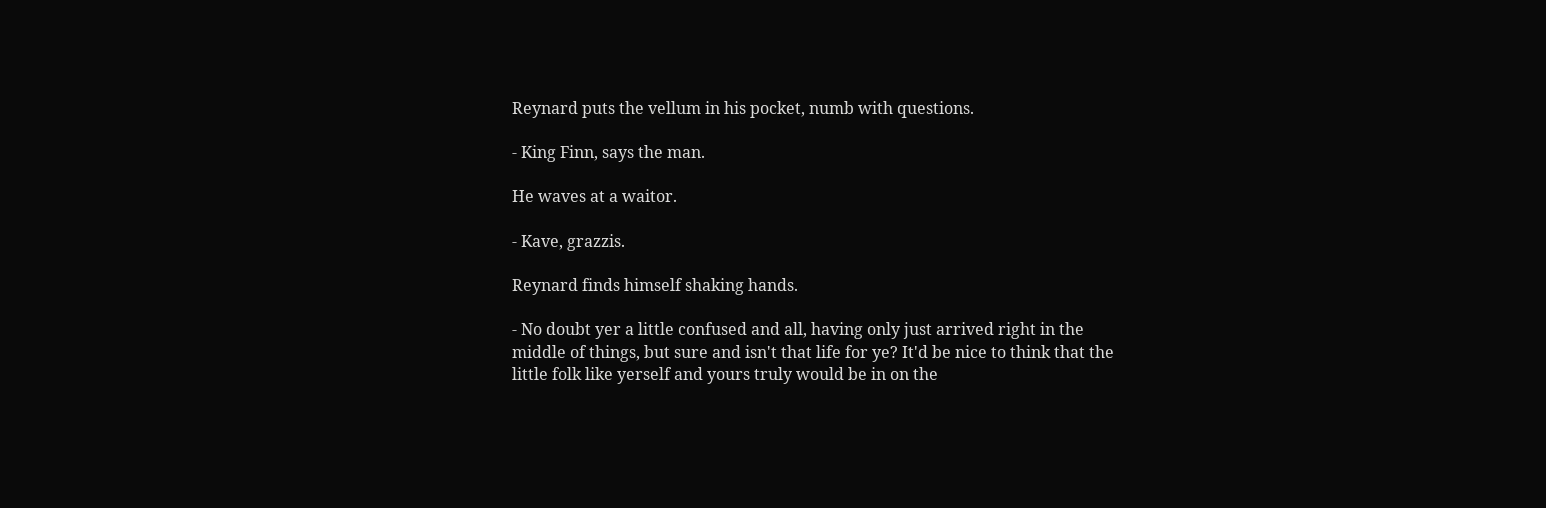Reynard puts the vellum in his pocket, numb with questions.

- King Finn, says the man.

He waves at a waitor.

- Kave, grazzis.

Reynard finds himself shaking hands.

- No doubt yer a little confused and all, having only just arrived right in the middle of things, but sure and isn't that life for ye? It'd be nice to think that the little folk like yerself and yours truly would be in on the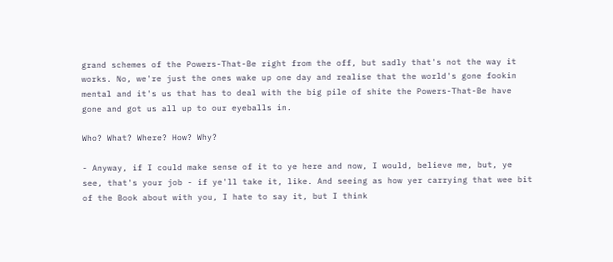grand schemes of the Powers-That-Be right from the off, but sadly that's not the way it works. No, we're just the ones wake up one day and realise that the world's gone fookin mental and it's us that has to deal with the big pile of shite the Powers-That-Be have gone and got us all up to our eyeballs in.

Who? What? Where? How? Why?

- Anyway, if I could make sense of it to ye here and now, I would, believe me, but, ye see, that's your job - if ye'll take it, like. And seeing as how yer carrying that wee bit of the Book about with you, I hate to say it, but I think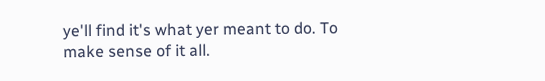ye'll find it's what yer meant to do. To make sense of it all.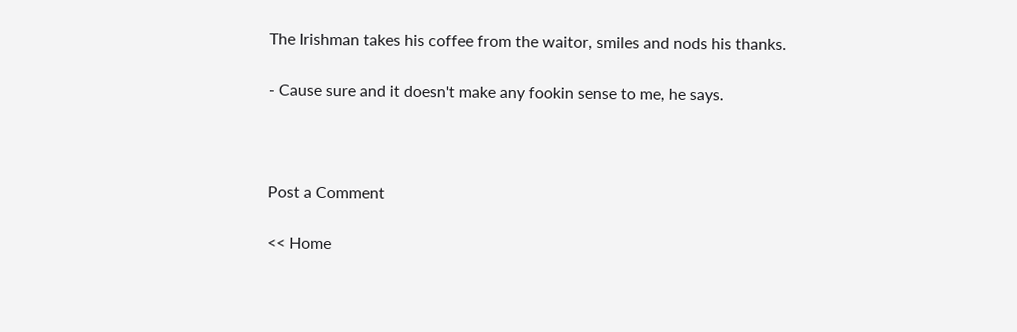The Irishman takes his coffee from the waitor, smiles and nods his thanks.

- Cause sure and it doesn't make any fookin sense to me, he says.



Post a Comment

<< Home